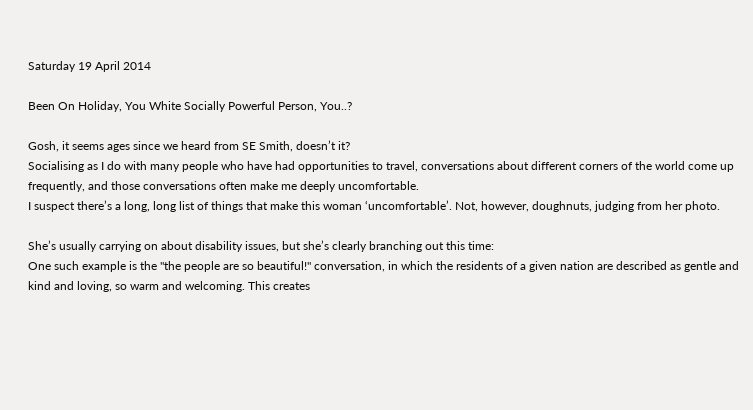Saturday 19 April 2014

Been On Holiday, You White Socially Powerful Person, You..?

Gosh, it seems ages since we heard from SE Smith, doesn’t it?
Socialising as I do with many people who have had opportunities to travel, conversations about different corners of the world come up frequently, and those conversations often make me deeply uncomfortable.
I suspect there’s a long, long list of things that make this woman ‘uncomfortable’. Not, however, doughnuts, judging from her photo.

She’s usually carrying on about disability issues, but she’s clearly branching out this time:
One such example is the "the people are so beautiful!" conversation, in which the residents of a given nation are described as gentle and kind and loving, so warm and welcoming. This creates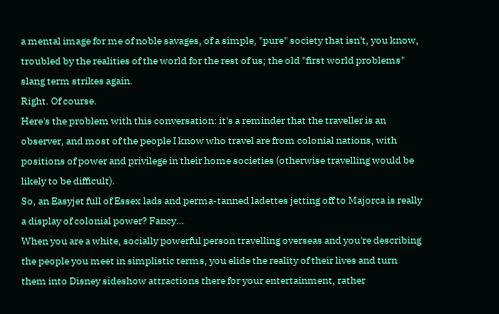a mental image for me of noble savages, of a simple, "pure" society that isn't, you know, troubled by the realities of the world for the rest of us; the old "first world problems" slang term strikes again.
Right. Of course.
Here's the problem with this conversation: it's a reminder that the traveller is an observer, and most of the people I know who travel are from colonial nations, with positions of power and privilege in their home societies (otherwise travelling would be likely to be difficult).
So, an Easyjet full of Essex lads and perma-tanned ladettes jetting off to Majorca is really a display of colonial power? Fancy…
When you are a white, socially powerful person travelling overseas and you're describing the people you meet in simplistic terms, you elide the reality of their lives and turn them into Disney sideshow attractions there for your entertainment, rather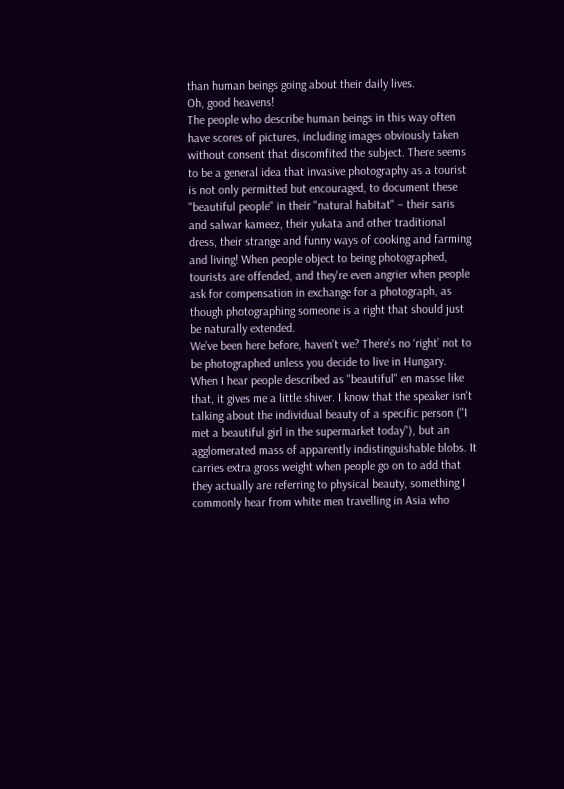than human beings going about their daily lives.
Oh, good heavens!
The people who describe human beings in this way often have scores of pictures, including images obviously taken without consent that discomfited the subject. There seems to be a general idea that invasive photography as a tourist is not only permitted but encouraged, to document these "beautiful people" in their "natural habitat" – their saris and salwar kameez, their yukata and other traditional dress, their strange and funny ways of cooking and farming and living! When people object to being photographed, tourists are offended, and they're even angrier when people ask for compensation in exchange for a photograph, as though photographing someone is a right that should just be naturally extended.
We’ve been here before, haven’t we? There’s no ‘right’ not to be photographed unless you decide to live in Hungary.
When I hear people described as "beautiful" en masse like that, it gives me a little shiver. I know that the speaker isn't talking about the individual beauty of a specific person ("I met a beautiful girl in the supermarket today"), but an agglomerated mass of apparently indistinguishable blobs. It carries extra gross weight when people go on to add that they actually are referring to physical beauty, something I commonly hear from white men travelling in Asia who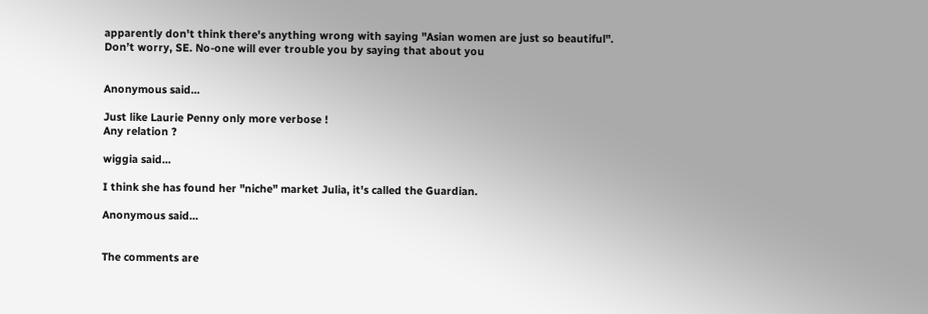apparently don't think there's anything wrong with saying "Asian women are just so beautiful".
Don’t worry, SE. No-one will ever trouble you by saying that about you


Anonymous said...

Just like Laurie Penny only more verbose !
Any relation ?

wiggia said...

I think she has found her "niche" market Julia, it's called the Guardian.

Anonymous said...


The comments are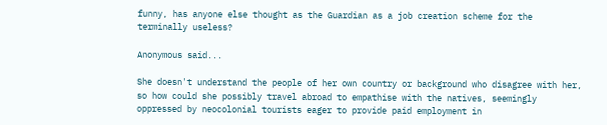funny, has anyone else thought as the Guardian as a job creation scheme for the terminally useless?

Anonymous said...

She doesn't understand the people of her own country or background who disagree with her, so how could she possibly travel abroad to empathise with the natives, seemingly oppressed by neocolonial tourists eager to provide paid employment in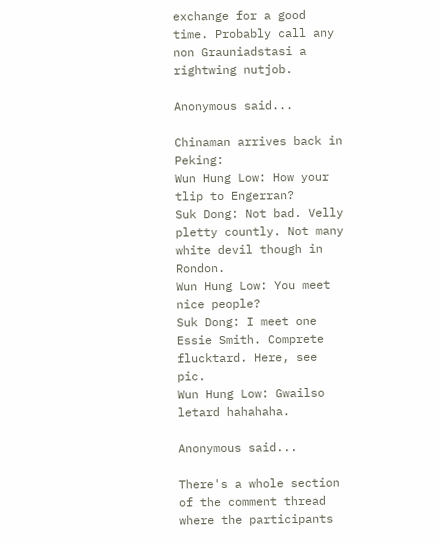exchange for a good time. Probably call any non Grauniadstasi a rightwing nutjob.

Anonymous said...

Chinaman arrives back in Peking:
Wun Hung Low: How your tlip to Engerran?
Suk Dong: Not bad. Velly pletty countly. Not many white devil though in Rondon.
Wun Hung Low: You meet nice people?
Suk Dong: I meet one Essie Smith. Comprete flucktard. Here, see pic.
Wun Hung Low: Gwailso letard hahahaha.

Anonymous said...

There's a whole section of the comment thread where the participants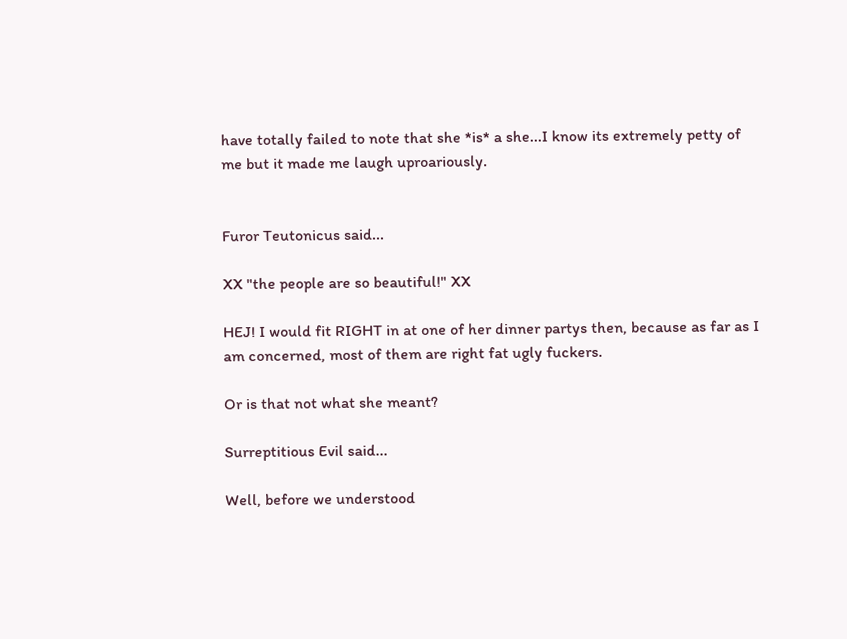have totally failed to note that she *is* a she...I know its extremely petty of me but it made me laugh uproariously.


Furor Teutonicus said...

XX "the people are so beautiful!" XX

HEJ! I would fit RIGHT in at one of her dinner partys then, because as far as I am concerned, most of them are right fat ugly fuckers.

Or is that not what she meant?

Surreptitious Evil said...

Well, before we understood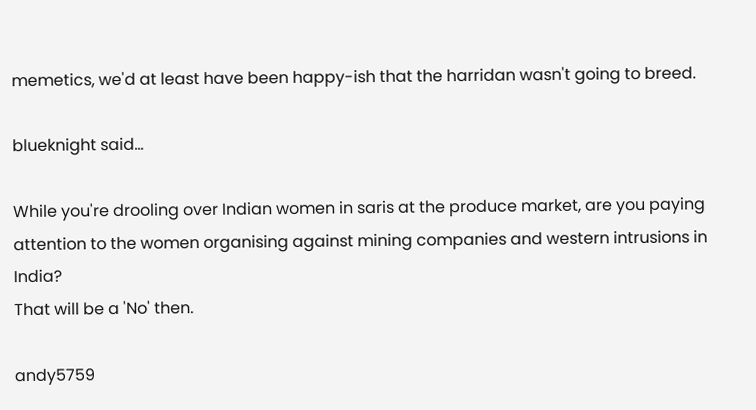memetics, we'd at least have been happy-ish that the harridan wasn't going to breed.

blueknight said...

While you're drooling over Indian women in saris at the produce market, are you paying attention to the women organising against mining companies and western intrusions in India?
That will be a 'No' then.

andy5759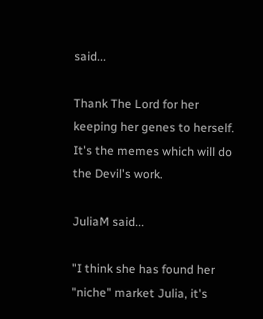said...

Thank The Lord for her keeping her genes to herself. It's the memes which will do the Devil's work.

JuliaM said...

"I think she has found her "niche" market Julia, it's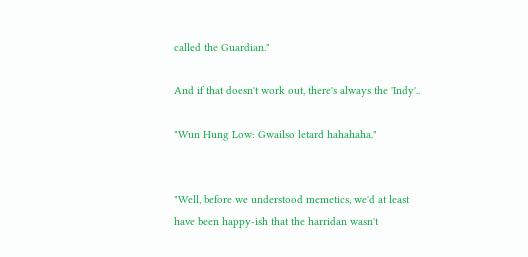called the Guardian."

And if that doesn't work out, there's always the 'Indy'..

"Wun Hung Low: Gwailso letard hahahaha."


"Well, before we understood memetics, we'd at least have been happy-ish that the harridan wasn't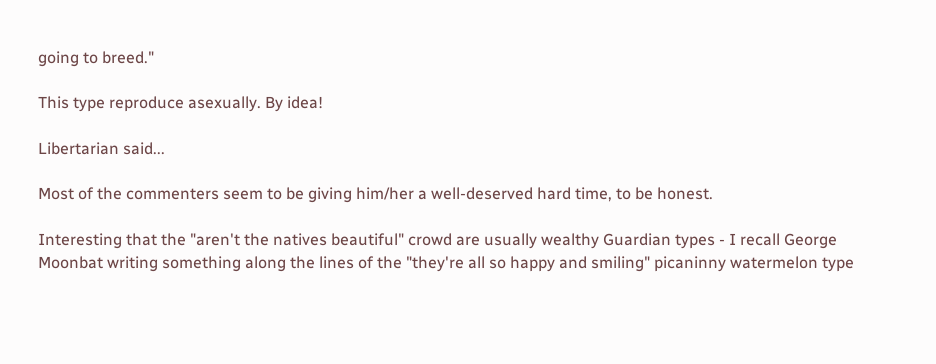going to breed."

This type reproduce asexually. By idea!

Libertarian said...

Most of the commenters seem to be giving him/her a well-deserved hard time, to be honest.

Interesting that the "aren't the natives beautiful" crowd are usually wealthy Guardian types - I recall George Moonbat writing something along the lines of the "they're all so happy and smiling" picaninny watermelon type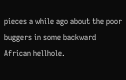pieces a while ago about the poor buggers in some backward African hellhole.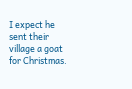I expect he sent their village a goat for Christmas.